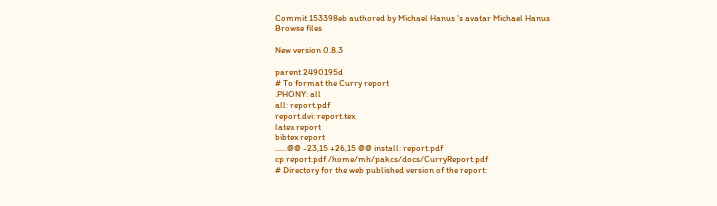Commit 153398eb authored by Michael Hanus 's avatar Michael Hanus
Browse files

New version 0.8.3

parent 2490195d
# To format the Curry report
.PHONY: all
all: report.pdf
report.dvi: report.tex
latex report
bibtex report
......@@ -23,15 +26,15 @@ install: report.pdf
cp report.pdf /home/mh/pakcs/docs/CurryReport.pdf
# Directory for the web published version of the report: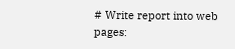# Write report into web pages: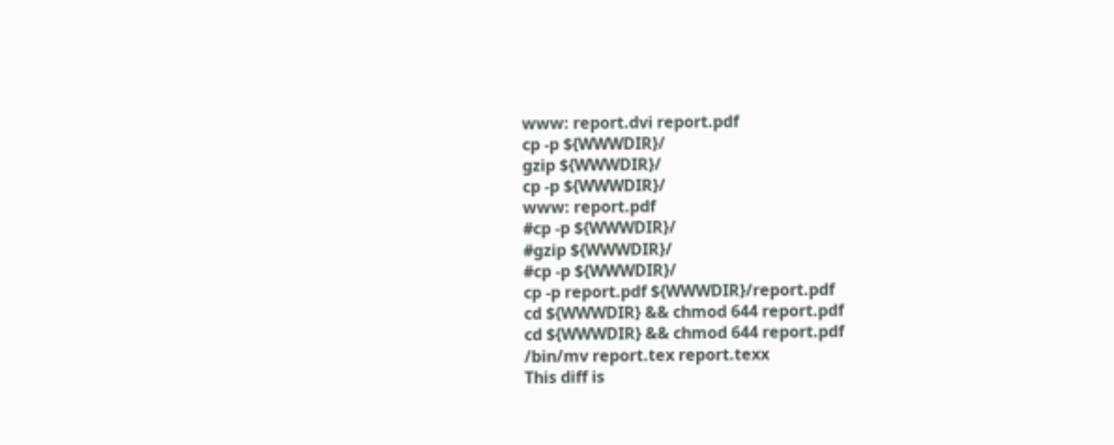www: report.dvi report.pdf
cp -p ${WWWDIR}/
gzip ${WWWDIR}/
cp -p ${WWWDIR}/
www: report.pdf
#cp -p ${WWWDIR}/
#gzip ${WWWDIR}/
#cp -p ${WWWDIR}/
cp -p report.pdf ${WWWDIR}/report.pdf
cd ${WWWDIR} && chmod 644 report.pdf
cd ${WWWDIR} && chmod 644 report.pdf
/bin/mv report.tex report.texx
This diff is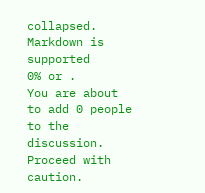collapsed.
Markdown is supported
0% or .
You are about to add 0 people to the discussion. Proceed with caution.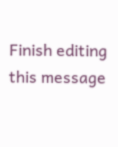Finish editing this message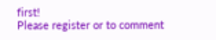first!
Please register or to comment